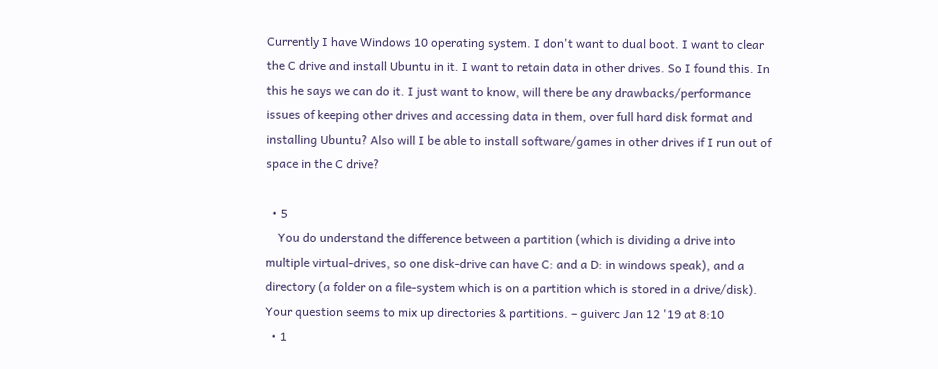Currently I have Windows 10 operating system. I don't want to dual boot. I want to clear the C drive and install Ubuntu in it. I want to retain data in other drives. So I found this. In this he says we can do it. I just want to know, will there be any drawbacks/performance issues of keeping other drives and accessing data in them, over full hard disk format and installing Ubuntu? Also will I be able to install software/games in other drives if I run out of space in the C drive?

  • 5
    You do understand the difference between a partition (which is dividing a drive into multiple virtual-drives, so one disk-drive can have C: and a D: in windows speak), and a directory (a folder on a file-system which is on a partition which is stored in a drive/disk). Your question seems to mix up directories & partitions. – guiverc Jan 12 '19 at 8:10
  • 1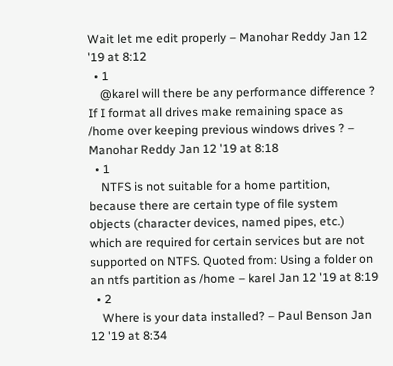Wait let me edit properly – Manohar Reddy Jan 12 '19 at 8:12
  • 1
    @karel will there be any performance difference ? If I format all drives make remaining space as /home over keeping previous windows drives ? – Manohar Reddy Jan 12 '19 at 8:18
  • 1
    NTFS is not suitable for a home partition, because there are certain type of file system objects (character devices, named pipes, etc.) which are required for certain services but are not supported on NTFS. Quoted from: Using a folder on an ntfs partition as /home – karel Jan 12 '19 at 8:19
  • 2
    Where is your data installed? – Paul Benson Jan 12 '19 at 8:34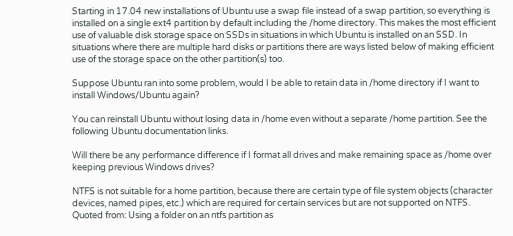Starting in 17.04 new installations of Ubuntu use a swap file instead of a swap partition, so everything is installed on a single ext4 partition by default including the /home directory. This makes the most efficient use of valuable disk storage space on SSDs in situations in which Ubuntu is installed on an SSD. In situations where there are multiple hard disks or partitions there are ways listed below of making efficient use of the storage space on the other partition(s) too.

Suppose Ubuntu ran into some problem, would I be able to retain data in /home directory if I want to install Windows/Ubuntu again?

You can reinstall Ubuntu without losing data in /home even without a separate /home partition. See the following Ubuntu documentation links.

Will there be any performance difference if I format all drives and make remaining space as /home over keeping previous Windows drives?

NTFS is not suitable for a home partition, because there are certain type of file system objects (character devices, named pipes, etc.) which are required for certain services but are not supported on NTFS. Quoted from: Using a folder on an ntfs partition as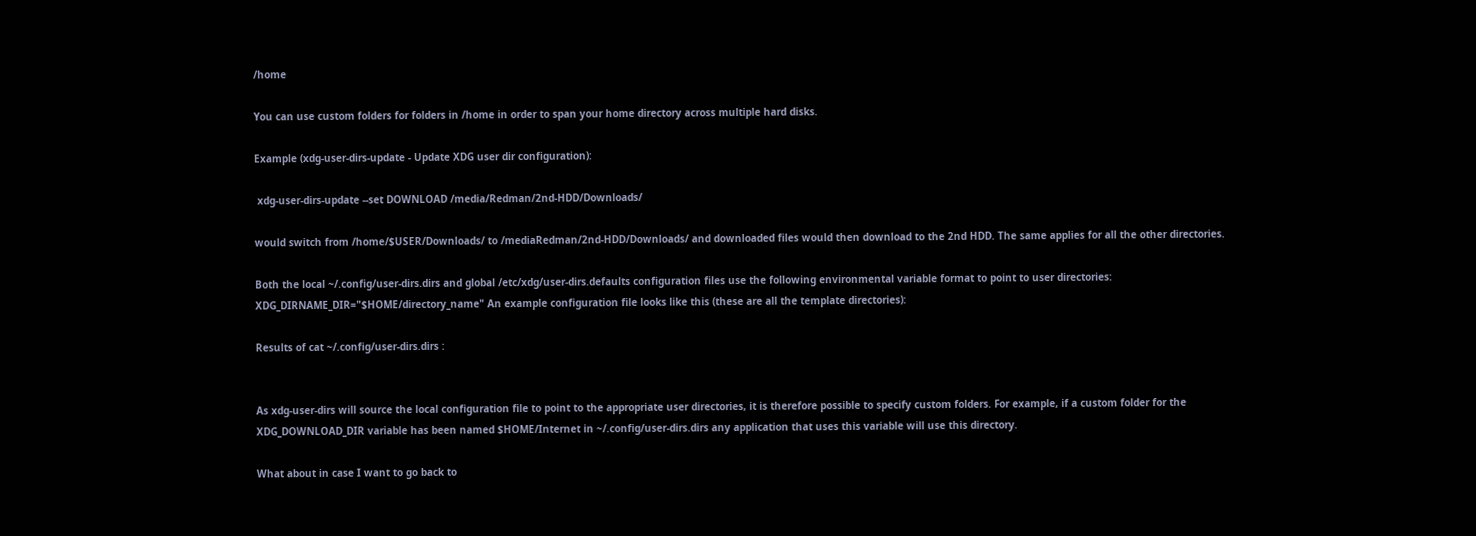/home

You can use custom folders for folders in /home in order to span your home directory across multiple hard disks.

Example (xdg-user-dirs-update - Update XDG user dir configuration):

 xdg-user-dirs-update --set DOWNLOAD /media/Redman/2nd-HDD/Downloads/

would switch from /home/$USER/Downloads/ to /mediaRedman/2nd-HDD/Downloads/ and downloaded files would then download to the 2nd HDD. The same applies for all the other directories.

Both the local ~/.config/user-dirs.dirs and global /etc/xdg/user-dirs.defaults configuration files use the following environmental variable format to point to user directories: XDG_DIRNAME_DIR="$HOME/directory_name" An example configuration file looks like this (these are all the template directories):

Results of cat ~/.config/user-dirs.dirs :


As xdg-user-dirs will source the local configuration file to point to the appropriate user directories, it is therefore possible to specify custom folders. For example, if a custom folder for the XDG_DOWNLOAD_DIR variable has been named $HOME/Internet in ~/.config/user-dirs.dirs any application that uses this variable will use this directory.

What about in case I want to go back to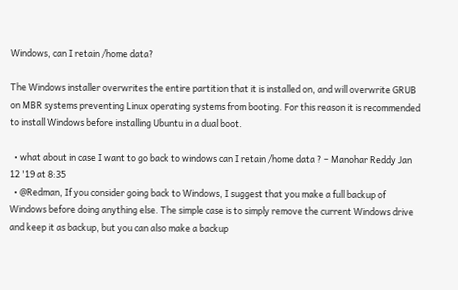Windows, can I retain /home data?

The Windows installer overwrites the entire partition that it is installed on, and will overwrite GRUB on MBR systems preventing Linux operating systems from booting. For this reason it is recommended to install Windows before installing Ubuntu in a dual boot.

  • what about in case I want to go back to windows can I retain /home data ? – Manohar Reddy Jan 12 '19 at 8:35
  • @Redman, If you consider going back to Windows, I suggest that you make a full backup of Windows before doing anything else. The simple case is to simply remove the current Windows drive and keep it as backup, but you can also make a backup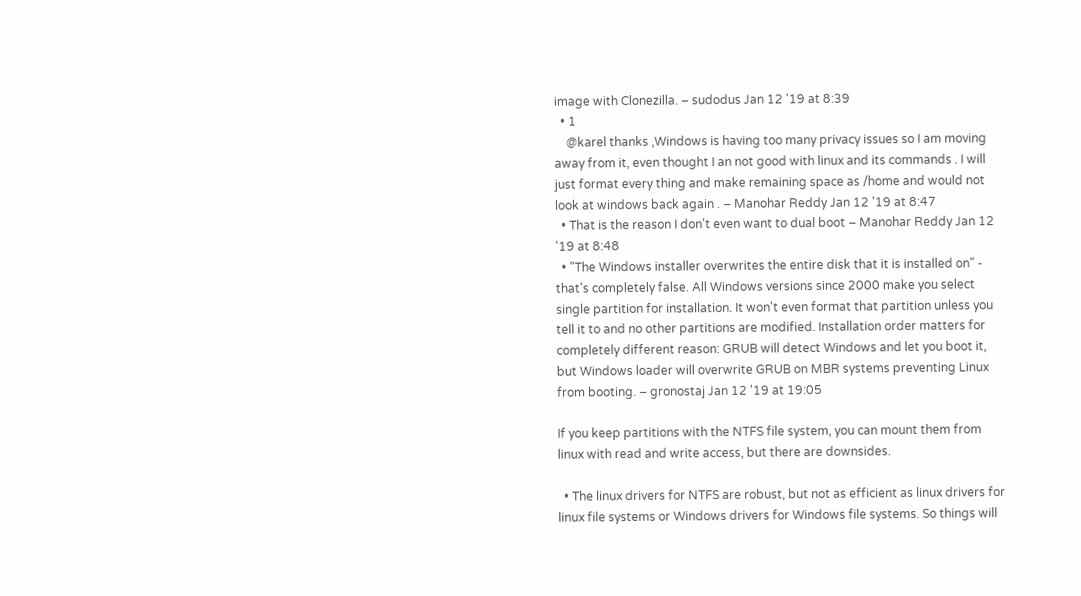image with Clonezilla. – sudodus Jan 12 '19 at 8:39
  • 1
    @karel thanks ,Windows is having too many privacy issues so I am moving away from it, even thought I an not good with linux and its commands . I will just format every thing and make remaining space as /home and would not look at windows back again . – Manohar Reddy Jan 12 '19 at 8:47
  • That is the reason I don't even want to dual boot – Manohar Reddy Jan 12 '19 at 8:48
  • "The Windows installer overwrites the entire disk that it is installed on" - that's completely false. All Windows versions since 2000 make you select single partition for installation. It won't even format that partition unless you tell it to and no other partitions are modified. Installation order matters for completely different reason: GRUB will detect Windows and let you boot it, but Windows loader will overwrite GRUB on MBR systems preventing Linux from booting. – gronostaj Jan 12 '19 at 19:05

If you keep partitions with the NTFS file system, you can mount them from linux with read and write access, but there are downsides.

  • The linux drivers for NTFS are robust, but not as efficient as linux drivers for linux file systems or Windows drivers for Windows file systems. So things will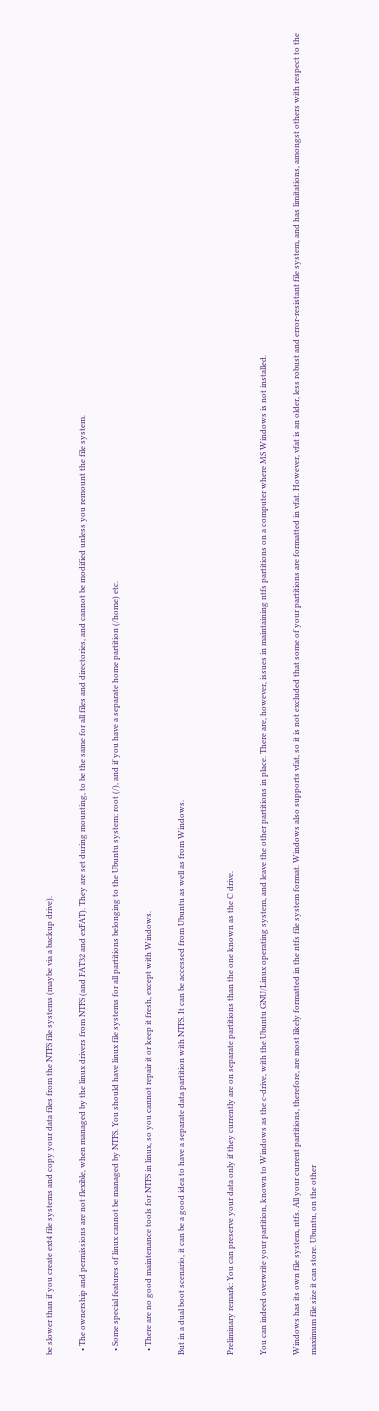be slower than if you create ext4 file systems and copy your data files from the NTFS file systems (maybe via a backup drive).

  • The ownership and permissions are not flexible, when managed by the linux drivers from NTFS (and FAT32 and exFAT). They are set during mounting, to be the same for all files and directories, and cannot be modified unless you remount the file system.

  • Some special features of linux cannot be managed by NTFS. You should have linux file systems for all partitions belonging to the Ubuntu system: root (/), and if you have a separate home partition (/home) etc.

  • There are no good maintenance tools for NTFS in linux, so you cannot repair it or keep it fresh, except with Windows.

But in a dual boot scenario, it can be a good idea to have a separate data partition with NTFS. It can be accessed from Ubuntu as well as from Windows.


Preliminary remark: You can preserve your data only if they currently are on separate partitions than the one known as the C drive.

You can indeed overwrite your partition, known to Windows as the c-drive, with the Ubuntu GNU/Linux operating system, and leave the other partitions in place. There are, however, issues in maintaining ntfs partitions on a computer where MS Windows is not installed.

Windows has its own file system, ntfs. All your current partitions, therefore, are most likely formatted in the ntfs file system format. Windows also supports vfat, so it is not excluded that some of your partitions are formatted in vfat. However, vfat is an older, less robust and error-resistant file system, and has limitations, amongst others with respect to the maximum file size it can store. Ubuntu, on the other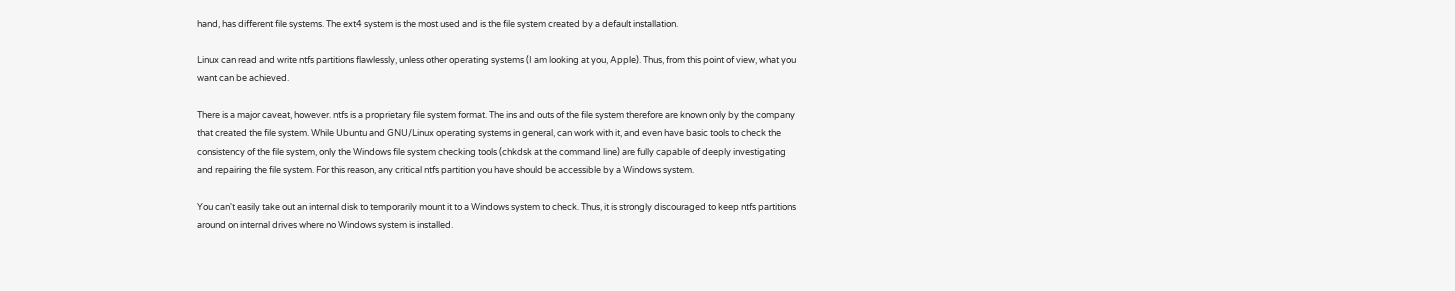hand, has different file systems. The ext4 system is the most used and is the file system created by a default installation.

Linux can read and write ntfs partitions flawlessly, unless other operating systems (I am looking at you, Apple). Thus, from this point of view, what you want can be achieved.

There is a major caveat, however. ntfs is a proprietary file system format. The ins and outs of the file system therefore are known only by the company that created the file system. While Ubuntu and GNU/Linux operating systems in general, can work with it, and even have basic tools to check the consistency of the file system, only the Windows file system checking tools (chkdsk at the command line) are fully capable of deeply investigating and repairing the file system. For this reason, any critical ntfs partition you have should be accessible by a Windows system.

You can't easily take out an internal disk to temporarily mount it to a Windows system to check. Thus, it is strongly discouraged to keep ntfs partitions around on internal drives where no Windows system is installed.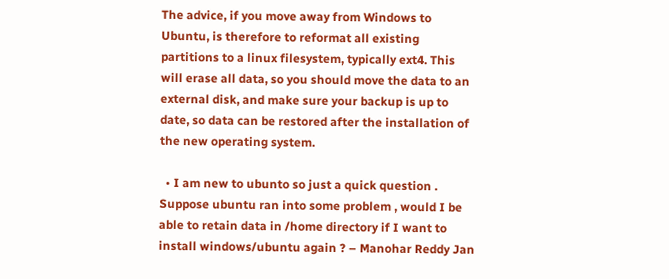The advice, if you move away from Windows to Ubuntu, is therefore to reformat all existing partitions to a linux filesystem, typically ext4. This will erase all data, so you should move the data to an external disk, and make sure your backup is up to date, so data can be restored after the installation of the new operating system.

  • I am new to ubunto so just a quick question . Suppose ubuntu ran into some problem , would I be able to retain data in /home directory if I want to install windows/ubuntu again ? – Manohar Reddy Jan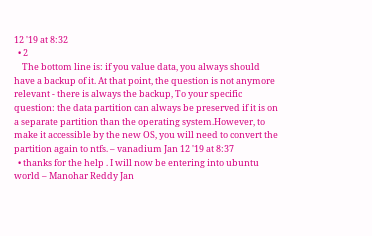12 '19 at 8:32
  • 2
    The bottom line is: if you value data, you always should have a backup of it. At that point, the question is not anymore relevant - there is always the backup, To your specific question: the data partition can always be preserved if it is on a separate partition than the operating system.However, to make it accessible by the new OS, you will need to convert the partition again to ntfs. – vanadium Jan 12 '19 at 8:37
  • thanks for the help . I will now be entering into ubuntu world – Manohar Reddy Jan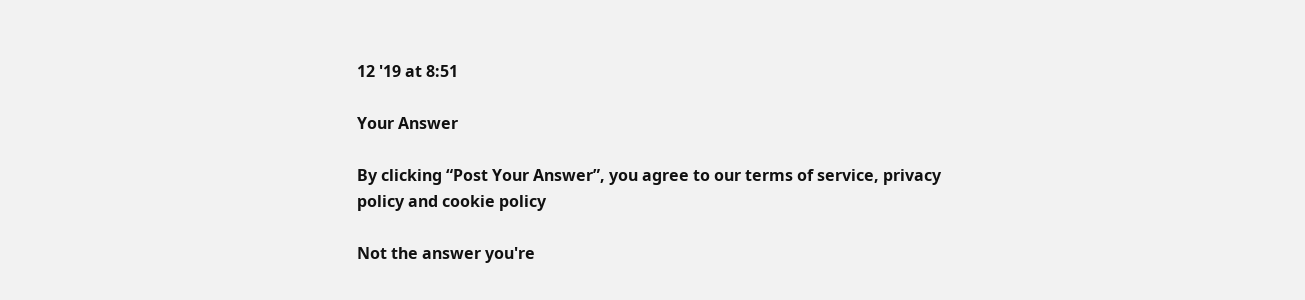12 '19 at 8:51

Your Answer

By clicking “Post Your Answer”, you agree to our terms of service, privacy policy and cookie policy

Not the answer you're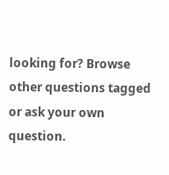looking for? Browse other questions tagged or ask your own question.